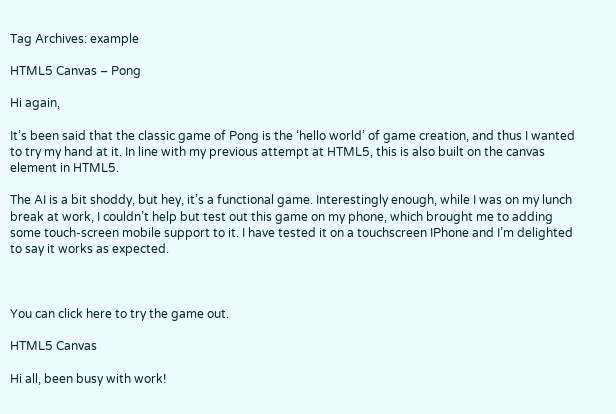Tag Archives: example

HTML5 Canvas – Pong

Hi again,

It’s been said that the classic game of Pong is the ‘hello world’ of game creation, and thus I wanted to try my hand at it. In line with my previous attempt at HTML5, this is also built on the canvas element in HTML5.

The AI is a bit shoddy, but hey, it’s a functional game. Interestingly enough, while I was on my lunch break at work, I couldn’t help but test out this game on my phone, which brought me to adding some touch-screen mobile support to it. I have tested it on a touchscreen IPhone and I’m delighted to say it works as expected.



You can click here to try the game out.

HTML5 Canvas

Hi all, been busy with work!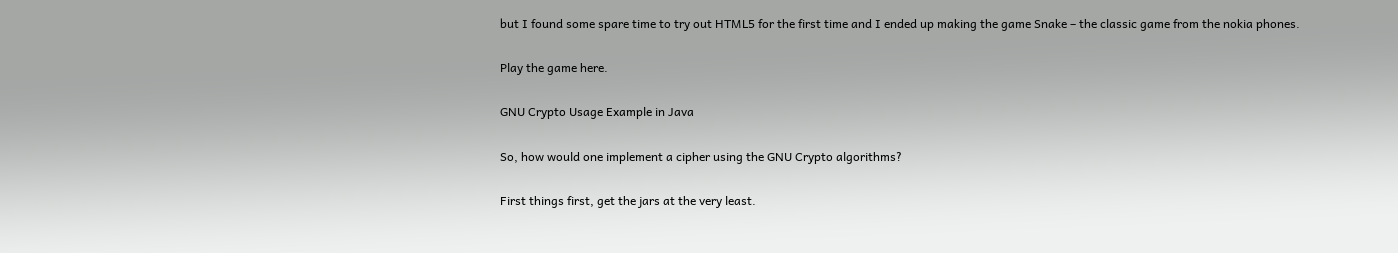but I found some spare time to try out HTML5 for the first time and I ended up making the game Snake – the classic game from the nokia phones.

Play the game here.

GNU Crypto Usage Example in Java

So, how would one implement a cipher using the GNU Crypto algorithms?

First things first, get the jars at the very least.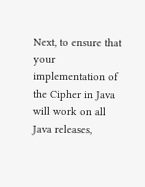Next, to ensure that your implementation of the Cipher in Java will work on all Java releases,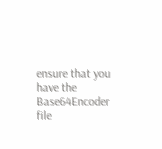ensure that you have the Base64Encoder file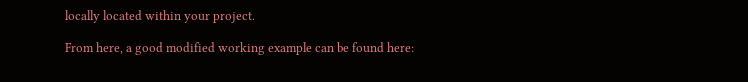locally located within your project.

From here, a good modified working example can be found here: